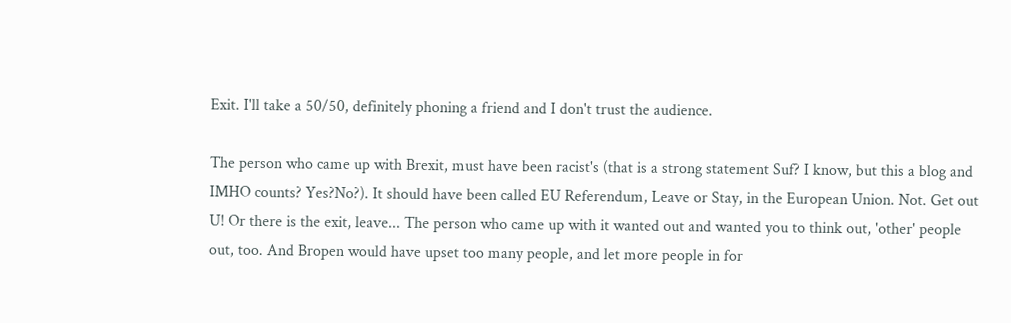Exit. I'll take a 50/50, definitely phoning a friend and I don't trust the audience.

The person who came up with Brexit, must have been racist's (that is a strong statement Suf? I know, but this a blog and IMHO counts? Yes?No?). It should have been called EU Referendum, Leave or Stay, in the European Union. Not. Get out U! Or there is the exit, leave... The person who came up with it wanted out and wanted you to think out, 'other' people out, too. And Bropen would have upset too many people, and let more people in for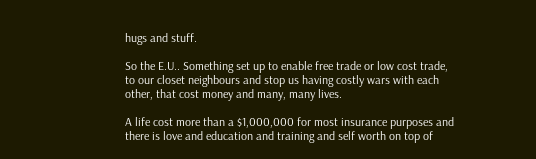hugs and stuff.

So the E.U.. Something set up to enable free trade or low cost trade, to our closet neighbours and stop us having costly wars with each other, that cost money and many, many lives.

A life cost more than a $1,000,000 for most insurance purposes and there is love and education and training and self worth on top of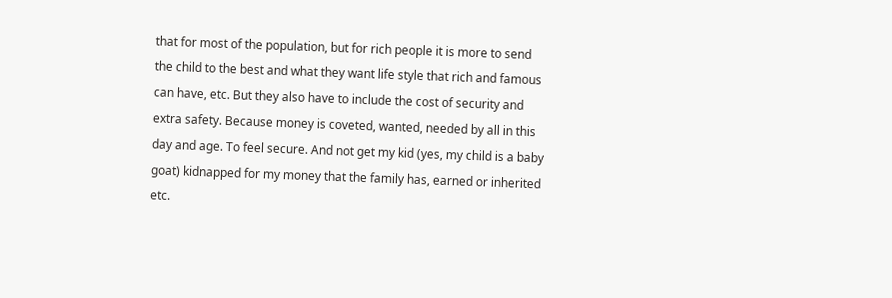that for most of the population, but for rich people it is more to send the child to the best and what they want life style that rich and famous can have, etc. But they also have to include the cost of security and extra safety. Because money is coveted, wanted, needed by all in this day and age. To feel secure. And not get my kid (yes, my child is a baby goat) kidnapped for my money that the family has, earned or inherited etc.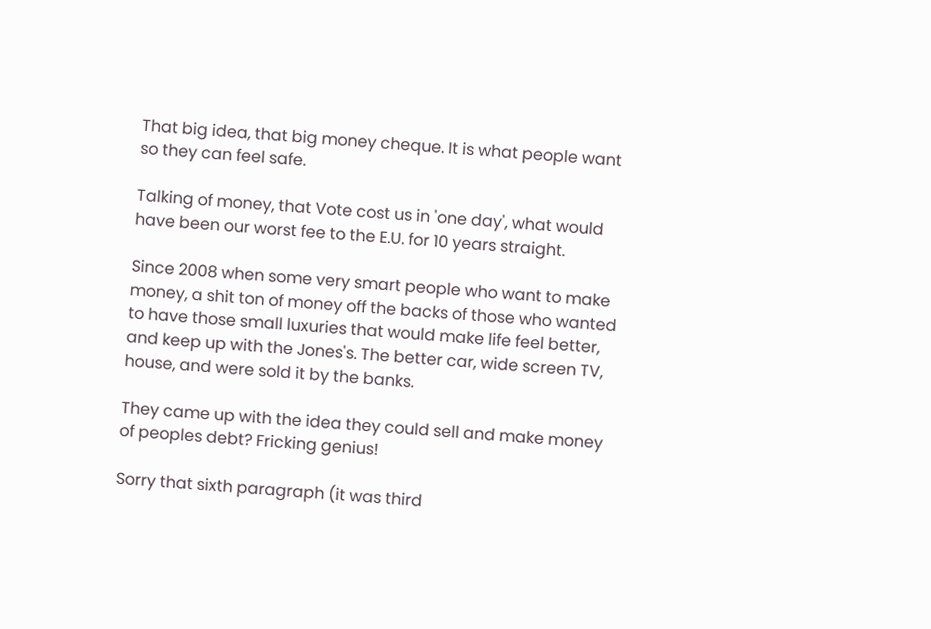That big idea, that big money cheque. It is what people want so they can feel safe.

Talking of money, that Vote cost us in 'one day', what would have been our worst fee to the E.U. for 10 years straight.

Since 2008 when some very smart people who want to make money, a shit ton of money off the backs of those who wanted to have those small luxuries that would make life feel better, and keep up with the Jones's. The better car, wide screen TV, house, and were sold it by the banks.

They came up with the idea they could sell and make money of peoples debt? Fricking genius!

Sorry that sixth paragraph (it was third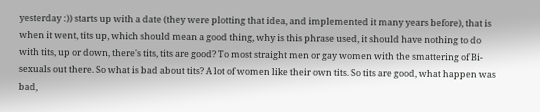yesterday :)) starts up with a date (they were plotting that idea, and implemented it many years before), that is when it went, tits up, which should mean a good thing, why is this phrase used, it should have nothing to do with tits, up or down, there's tits, tits are good? To most straight men or gay women with the smattering of Bi-sexuals out there. So what is bad about tits? A lot of women like their own tits. So tits are good, what happen was bad,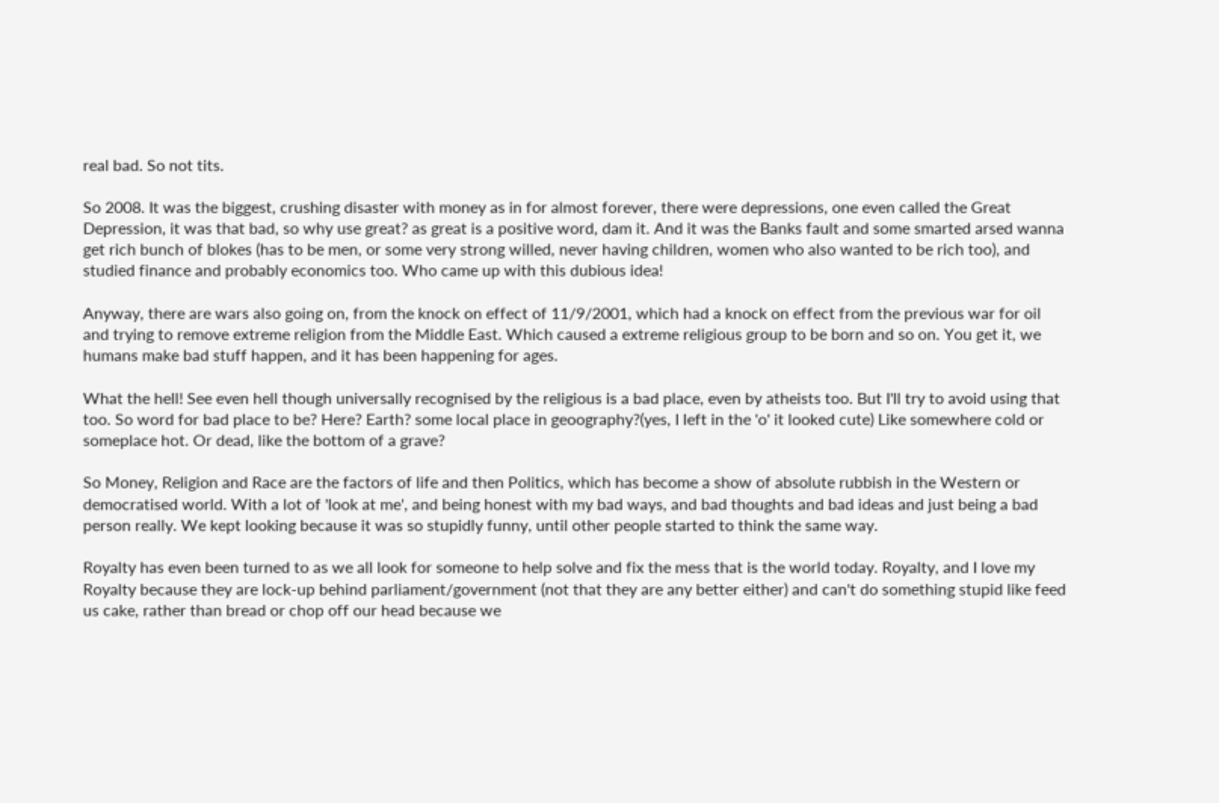real bad. So not tits.

So 2008. It was the biggest, crushing disaster with money as in for almost forever, there were depressions, one even called the Great Depression, it was that bad, so why use great? as great is a positive word, dam it. And it was the Banks fault and some smarted arsed wanna get rich bunch of blokes (has to be men, or some very strong willed, never having children, women who also wanted to be rich too), and studied finance and probably economics too. Who came up with this dubious idea!

Anyway, there are wars also going on, from the knock on effect of 11/9/2001, which had a knock on effect from the previous war for oil and trying to remove extreme religion from the Middle East. Which caused a extreme religious group to be born and so on. You get it, we humans make bad stuff happen, and it has been happening for ages.

What the hell! See even hell though universally recognised by the religious is a bad place, even by atheists too. But I'll try to avoid using that too. So word for bad place to be? Here? Earth? some local place in geoography?(yes, I left in the 'o' it looked cute) Like somewhere cold or someplace hot. Or dead, like the bottom of a grave?

So Money, Religion and Race are the factors of life and then Politics, which has become a show of absolute rubbish in the Western or democratised world. With a lot of 'look at me', and being honest with my bad ways, and bad thoughts and bad ideas and just being a bad person really. We kept looking because it was so stupidly funny, until other people started to think the same way.

Royalty has even been turned to as we all look for someone to help solve and fix the mess that is the world today. Royalty, and I love my Royalty because they are lock-up behind parliament/government (not that they are any better either) and can't do something stupid like feed us cake, rather than bread or chop off our head because we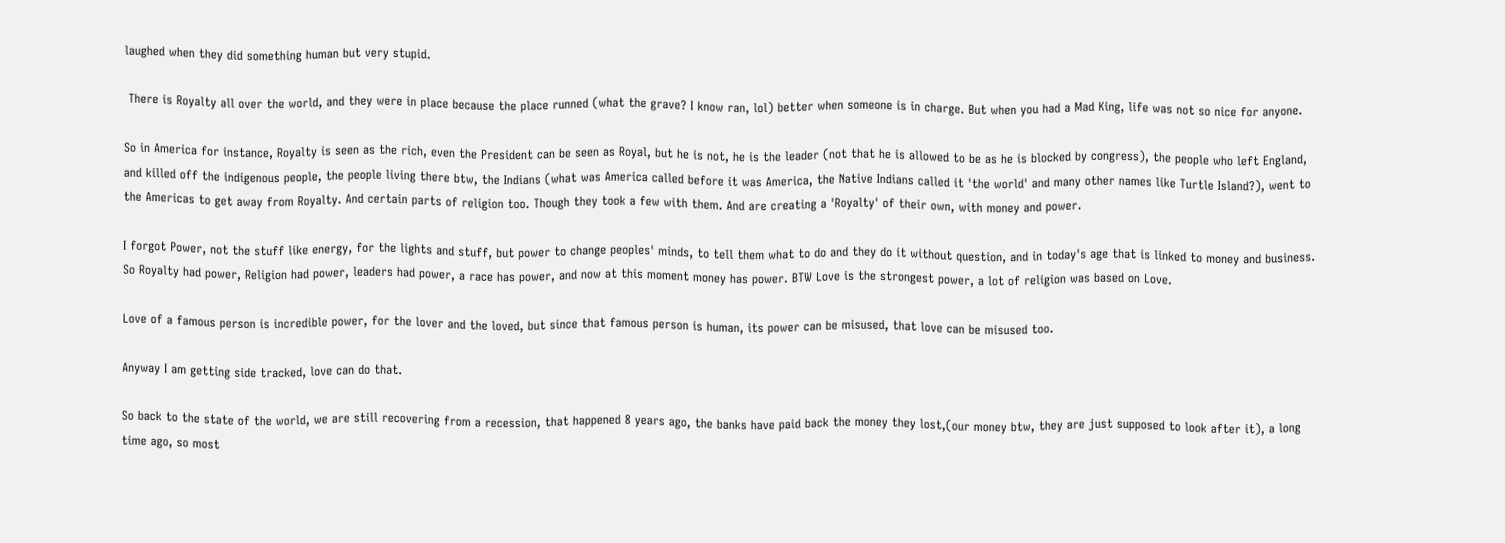laughed when they did something human but very stupid.

 There is Royalty all over the world, and they were in place because the place runned (what the grave? I know ran, lol) better when someone is in charge. But when you had a Mad King, life was not so nice for anyone.

So in America for instance, Royalty is seen as the rich, even the President can be seen as Royal, but he is not, he is the leader (not that he is allowed to be as he is blocked by congress), the people who left England, and killed off the indigenous people, the people living there btw, the Indians (what was America called before it was America, the Native Indians called it 'the world' and many other names like Turtle Island?), went to the Americas to get away from Royalty. And certain parts of religion too. Though they took a few with them. And are creating a 'Royalty' of their own, with money and power.

I forgot Power, not the stuff like energy, for the lights and stuff, but power to change peoples' minds, to tell them what to do and they do it without question, and in today's age that is linked to money and business. So Royalty had power, Religion had power, leaders had power, a race has power, and now at this moment money has power. BTW Love is the strongest power, a lot of religion was based on Love.

Love of a famous person is incredible power, for the lover and the loved, but since that famous person is human, its power can be misused, that love can be misused too.

Anyway I am getting side tracked, love can do that.

So back to the state of the world, we are still recovering from a recession, that happened 8 years ago, the banks have paid back the money they lost,(our money btw, they are just supposed to look after it), a long time ago, so most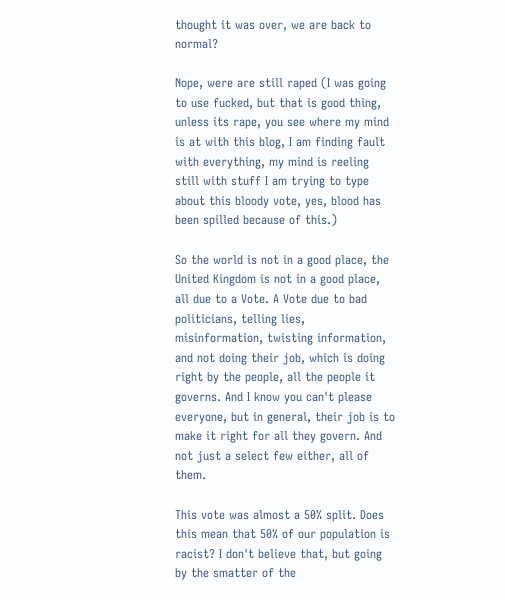thought it was over, we are back to normal?

Nope, were are still raped (I was going to use fucked, but that is good thing, unless its rape, you see where my mind is at with this blog, I am finding fault with everything, my mind is reeling still with stuff I am trying to type about this bloody vote, yes, blood has been spilled because of this.)

So the world is not in a good place, the United Kingdom is not in a good place, all due to a Vote. A Vote due to bad politicians, telling lies, misinformation, twisting information, and not doing their job, which is doing right by the people, all the people it governs. And I know you can't please everyone, but in general, their job is to make it right for all they govern. And not just a select few either, all of them.

This vote was almost a 50% split. Does this mean that 50% of our population is racist? I don't believe that, but going by the smatter of the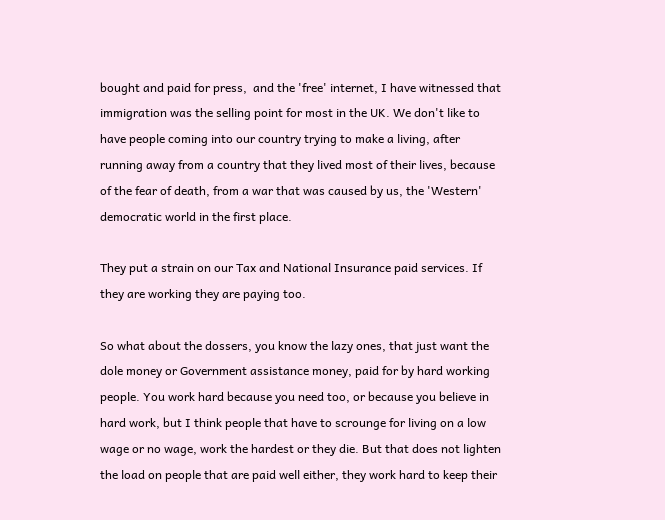bought and paid for press,  and the 'free' internet, I have witnessed that immigration was the selling point for most in the UK. We don't like to have people coming into our country trying to make a living, after running away from a country that they lived most of their lives, because of the fear of death, from a war that was caused by us, the 'Western' democratic world in the first place.

They put a strain on our Tax and National Insurance paid services. If they are working they are paying too.

So what about the dossers, you know the lazy ones, that just want the dole money or Government assistance money, paid for by hard working people. You work hard because you need too, or because you believe in hard work, but I think people that have to scrounge for living on a low wage or no wage, work the hardest or they die. But that does not lighten the load on people that are paid well either, they work hard to keep their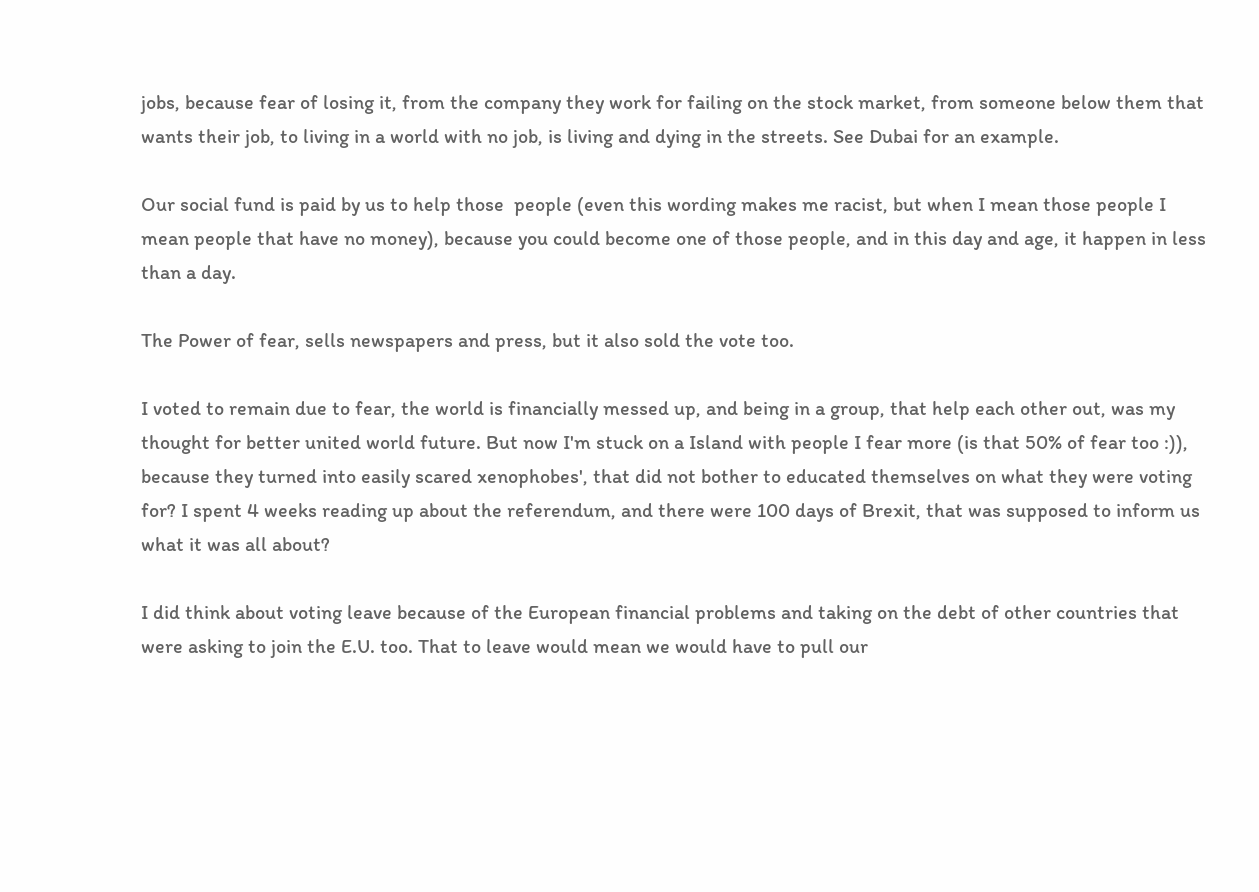jobs, because fear of losing it, from the company they work for failing on the stock market, from someone below them that wants their job, to living in a world with no job, is living and dying in the streets. See Dubai for an example.

Our social fund is paid by us to help those  people (even this wording makes me racist, but when I mean those people I mean people that have no money), because you could become one of those people, and in this day and age, it happen in less than a day.

The Power of fear, sells newspapers and press, but it also sold the vote too.

I voted to remain due to fear, the world is financially messed up, and being in a group, that help each other out, was my thought for better united world future. But now I'm stuck on a Island with people I fear more (is that 50% of fear too :)), because they turned into easily scared xenophobes', that did not bother to educated themselves on what they were voting for? I spent 4 weeks reading up about the referendum, and there were 100 days of Brexit, that was supposed to inform us what it was all about?

I did think about voting leave because of the European financial problems and taking on the debt of other countries that were asking to join the E.U. too. That to leave would mean we would have to pull our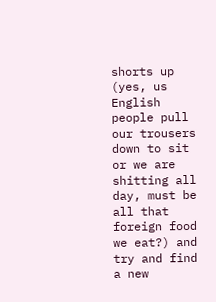shorts up (yes, us English people pull our trousers down to sit or we are shitting all day, must be all that foreign food we eat?) and try and find a new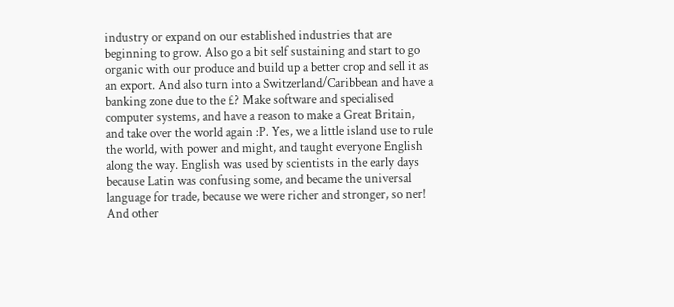industry or expand on our established industries that are beginning to grow. Also go a bit self sustaining and start to go organic with our produce and build up a better crop and sell it as an export. And also turn into a Switzerland/Caribbean and have a banking zone due to the £? Make software and specialised computer systems, and have a reason to make a Great Britain, and take over the world again :P. Yes, we a little island use to rule the world, with power and might, and taught everyone English along the way. English was used by scientists in the early days because Latin was confusing some, and became the universal language for trade, because we were richer and stronger, so ner! And other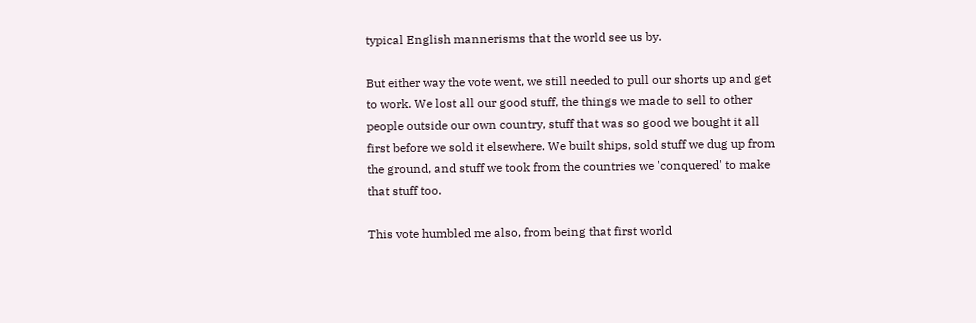typical English mannerisms that the world see us by.

But either way the vote went, we still needed to pull our shorts up and get to work. We lost all our good stuff, the things we made to sell to other people outside our own country, stuff that was so good we bought it all first before we sold it elsewhere. We built ships, sold stuff we dug up from the ground, and stuff we took from the countries we 'conquered' to make that stuff too.

This vote humbled me also, from being that first world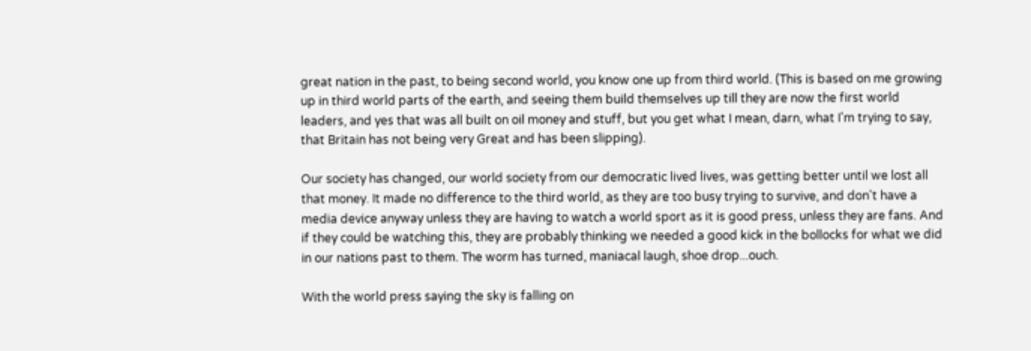great nation in the past, to being second world, you know one up from third world. (This is based on me growing up in third world parts of the earth, and seeing them build themselves up till they are now the first world leaders, and yes that was all built on oil money and stuff, but you get what I mean, darn, what I'm trying to say, that Britain has not being very Great and has been slipping).

Our society has changed, our world society from our democratic lived lives, was getting better until we lost all that money. It made no difference to the third world, as they are too busy trying to survive, and don't have a media device anyway unless they are having to watch a world sport as it is good press, unless they are fans. And if they could be watching this, they are probably thinking we needed a good kick in the bollocks for what we did in our nations past to them. The worm has turned, maniacal laugh, shoe drop...ouch.

With the world press saying the sky is falling on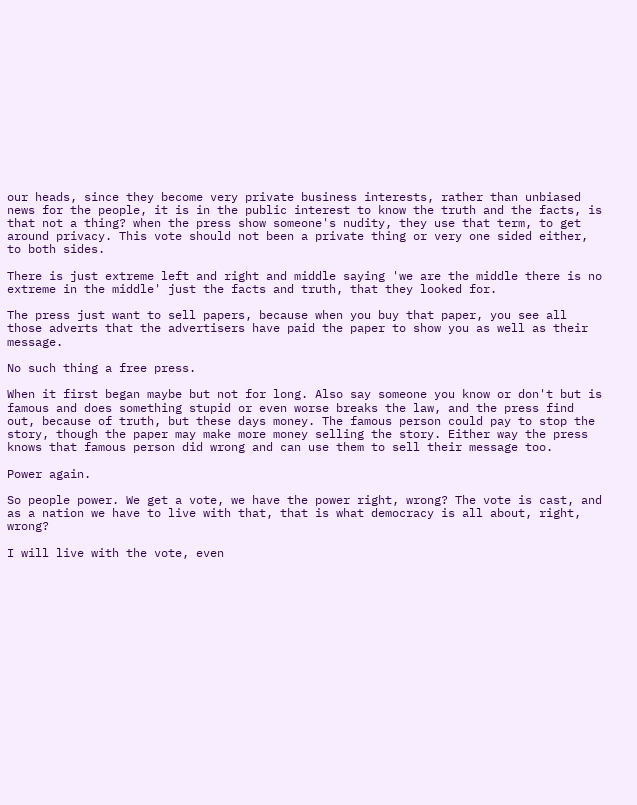our heads, since they become very private business interests, rather than unbiased news for the people, it is in the public interest to know the truth and the facts, is that not a thing? when the press show someone's nudity, they use that term, to get around privacy. This vote should not been a private thing or very one sided either, to both sides.

There is just extreme left and right and middle saying 'we are the middle there is no extreme in the middle' just the facts and truth, that they looked for.

The press just want to sell papers, because when you buy that paper, you see all those adverts that the advertisers have paid the paper to show you as well as their message.

No such thing a free press.

When it first began maybe but not for long. Also say someone you know or don't but is famous and does something stupid or even worse breaks the law, and the press find out, because of truth, but these days money. The famous person could pay to stop the story, though the paper may make more money selling the story. Either way the press knows that famous person did wrong and can use them to sell their message too.

Power again.

So people power. We get a vote, we have the power right, wrong? The vote is cast, and as a nation we have to live with that, that is what democracy is all about, right, wrong?

I will live with the vote, even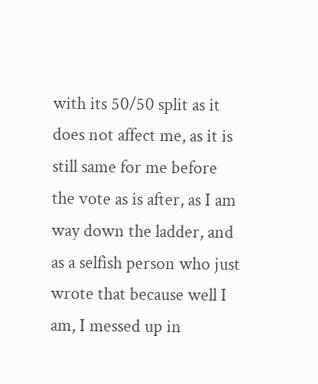with its 50/50 split as it does not affect me, as it is still same for me before the vote as is after, as I am way down the ladder, and as a selfish person who just wrote that because well I am, I messed up in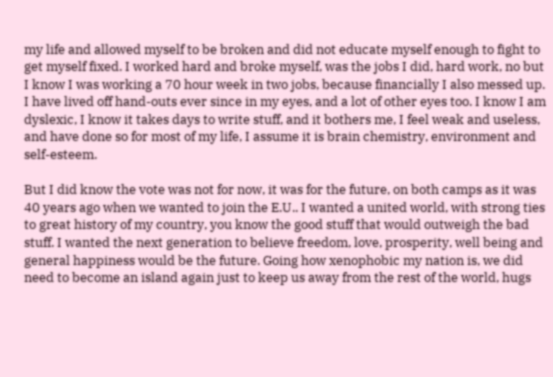my life and allowed myself to be broken and did not educate myself enough to fight to get myself fixed. I worked hard and broke myself, was the jobs I did, hard work, no but I know I was working a 70 hour week in two jobs, because financially I also messed up. I have lived off hand-outs ever since in my eyes, and a lot of other eyes too. I know I am dyslexic, I know it takes days to write stuff, and it bothers me, I feel weak and useless, and have done so for most of my life, I assume it is brain chemistry, environment and self-esteem.

But I did know the vote was not for now, it was for the future, on both camps as it was 40 years ago when we wanted to join the E.U.. I wanted a united world, with strong ties to great history of my country, you know the good stuff that would outweigh the bad stuff. I wanted the next generation to believe freedom, love, prosperity, well being and general happiness would be the future. Going how xenophobic my nation is, we did need to become an island again just to keep us away from the rest of the world, hugs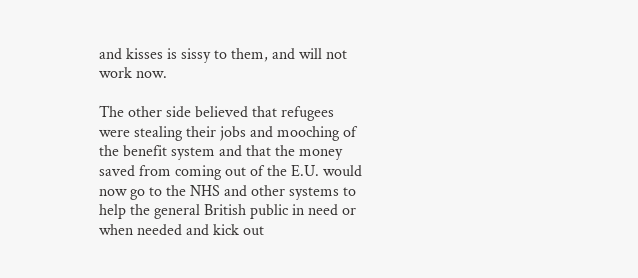and kisses is sissy to them, and will not work now.

The other side believed that refugees were stealing their jobs and mooching of the benefit system and that the money saved from coming out of the E.U. would now go to the NHS and other systems to help the general British public in need or when needed and kick out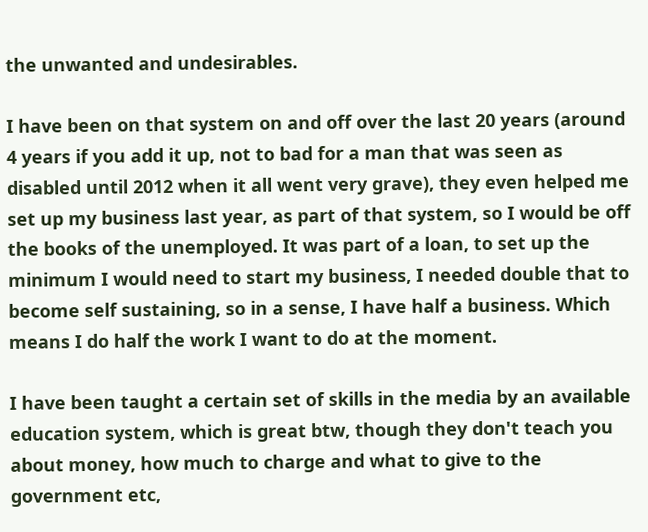the unwanted and undesirables.

I have been on that system on and off over the last 20 years (around 4 years if you add it up, not to bad for a man that was seen as disabled until 2012 when it all went very grave), they even helped me set up my business last year, as part of that system, so I would be off the books of the unemployed. It was part of a loan, to set up the minimum I would need to start my business, I needed double that to become self sustaining, so in a sense, I have half a business. Which means I do half the work I want to do at the moment.

I have been taught a certain set of skills in the media by an available education system, which is great btw, though they don't teach you about money, how much to charge and what to give to the government etc,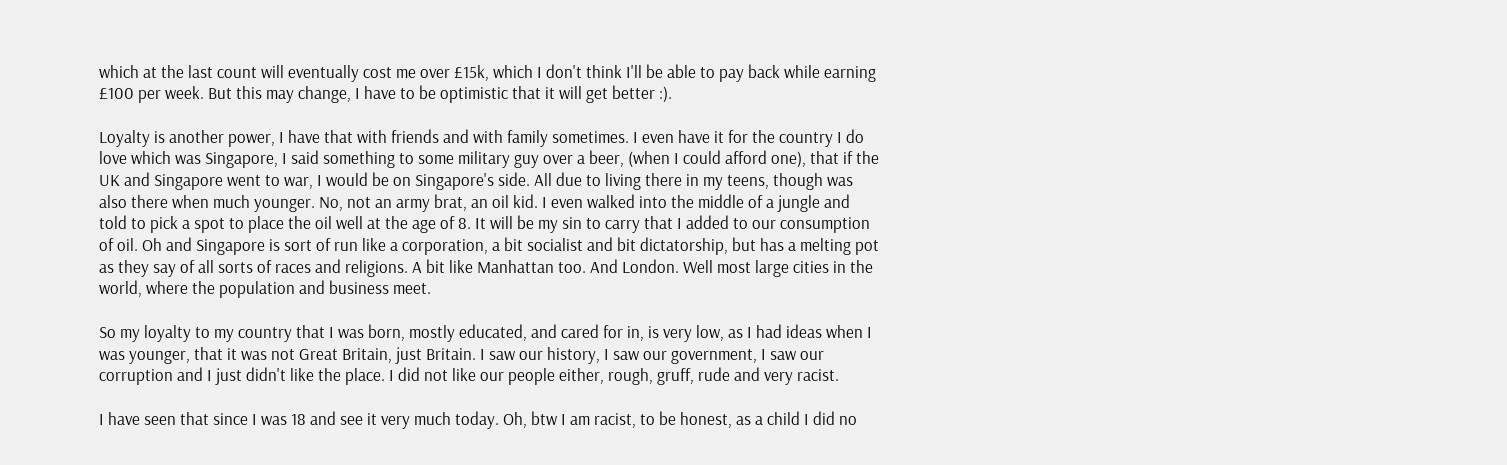which at the last count will eventually cost me over £15k, which I don't think I'll be able to pay back while earning £100 per week. But this may change, I have to be optimistic that it will get better :).

Loyalty is another power, I have that with friends and with family sometimes. I even have it for the country I do love which was Singapore, I said something to some military guy over a beer, (when I could afford one), that if the UK and Singapore went to war, I would be on Singapore's side. All due to living there in my teens, though was also there when much younger. No, not an army brat, an oil kid. I even walked into the middle of a jungle and  told to pick a spot to place the oil well at the age of 8. It will be my sin to carry that I added to our consumption of oil. Oh and Singapore is sort of run like a corporation, a bit socialist and bit dictatorship, but has a melting pot as they say of all sorts of races and religions. A bit like Manhattan too. And London. Well most large cities in the world, where the population and business meet.

So my loyalty to my country that I was born, mostly educated, and cared for in, is very low, as I had ideas when I was younger, that it was not Great Britain, just Britain. I saw our history, I saw our government, I saw our corruption and I just didn't like the place. I did not like our people either, rough, gruff, rude and very racist.

I have seen that since I was 18 and see it very much today. Oh, btw I am racist, to be honest, as a child I did no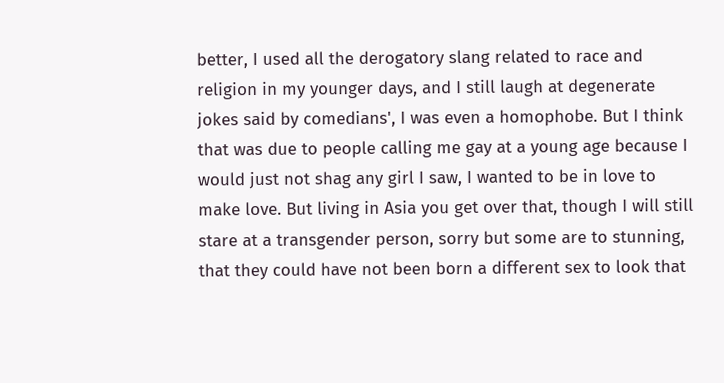better, I used all the derogatory slang related to race and religion in my younger days, and I still laugh at degenerate jokes said by comedians', I was even a homophobe. But I think that was due to people calling me gay at a young age because I would just not shag any girl I saw, I wanted to be in love to make love. But living in Asia you get over that, though I will still stare at a transgender person, sorry but some are to stunning, that they could have not been born a different sex to look that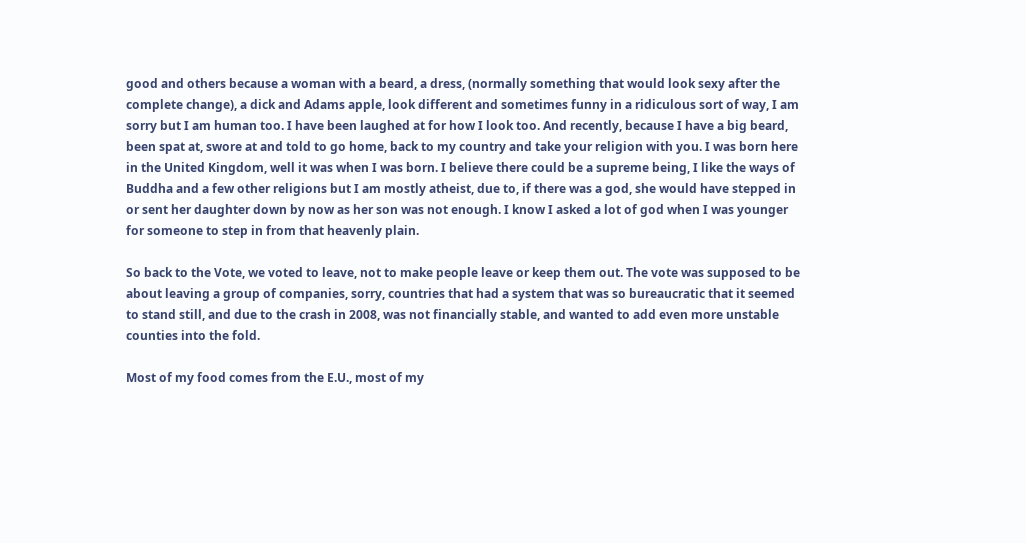good and others because a woman with a beard, a dress, (normally something that would look sexy after the complete change), a dick and Adams apple, look different and sometimes funny in a ridiculous sort of way, I am sorry but I am human too. I have been laughed at for how I look too. And recently, because I have a big beard, been spat at, swore at and told to go home, back to my country and take your religion with you. I was born here in the United Kingdom, well it was when I was born. I believe there could be a supreme being, I like the ways of Buddha and a few other religions but I am mostly atheist, due to, if there was a god, she would have stepped in or sent her daughter down by now as her son was not enough. I know I asked a lot of god when I was younger for someone to step in from that heavenly plain.

So back to the Vote, we voted to leave, not to make people leave or keep them out. The vote was supposed to be about leaving a group of companies, sorry, countries that had a system that was so bureaucratic that it seemed to stand still, and due to the crash in 2008, was not financially stable, and wanted to add even more unstable counties into the fold.

Most of my food comes from the E.U., most of my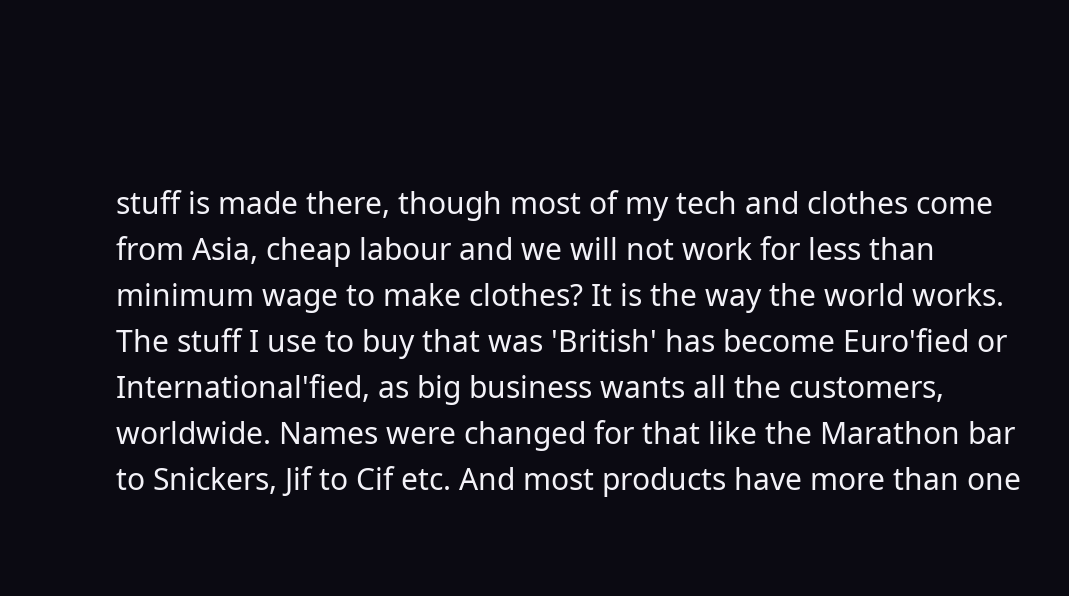stuff is made there, though most of my tech and clothes come from Asia, cheap labour and we will not work for less than minimum wage to make clothes? It is the way the world works. The stuff I use to buy that was 'British' has become Euro'fied or International'fied, as big business wants all the customers, worldwide. Names were changed for that like the Marathon bar to Snickers, Jif to Cif etc. And most products have more than one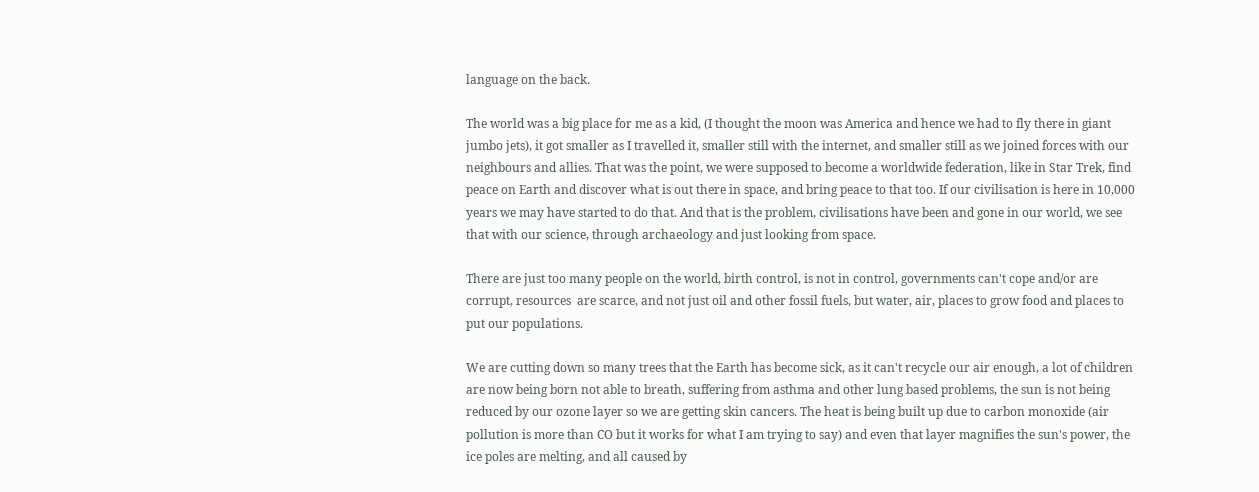language on the back.

The world was a big place for me as a kid, (I thought the moon was America and hence we had to fly there in giant jumbo jets), it got smaller as I travelled it, smaller still with the internet, and smaller still as we joined forces with our neighbours and allies. That was the point, we were supposed to become a worldwide federation, like in Star Trek, find peace on Earth and discover what is out there in space, and bring peace to that too. If our civilisation is here in 10,000 years we may have started to do that. And that is the problem, civilisations have been and gone in our world, we see that with our science, through archaeology and just looking from space.

There are just too many people on the world, birth control, is not in control, governments can't cope and/or are corrupt, resources  are scarce, and not just oil and other fossil fuels, but water, air, places to grow food and places to put our populations.

We are cutting down so many trees that the Earth has become sick, as it can't recycle our air enough, a lot of children are now being born not able to breath, suffering from asthma and other lung based problems, the sun is not being reduced by our ozone layer so we are getting skin cancers. The heat is being built up due to carbon monoxide (air pollution is more than CO but it works for what I am trying to say) and even that layer magnifies the sun's power, the ice poles are melting, and all caused by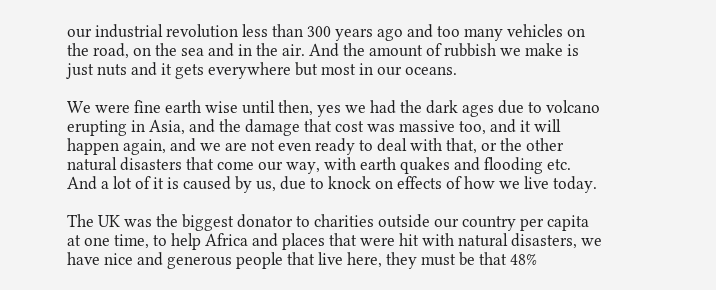our industrial revolution less than 300 years ago and too many vehicles on the road, on the sea and in the air. And the amount of rubbish we make is just nuts and it gets everywhere but most in our oceans.

We were fine earth wise until then, yes we had the dark ages due to volcano erupting in Asia, and the damage that cost was massive too, and it will happen again, and we are not even ready to deal with that, or the other natural disasters that come our way, with earth quakes and flooding etc. And a lot of it is caused by us, due to knock on effects of how we live today.

The UK was the biggest donator to charities outside our country per capita at one time, to help Africa and places that were hit with natural disasters, we have nice and generous people that live here, they must be that 48%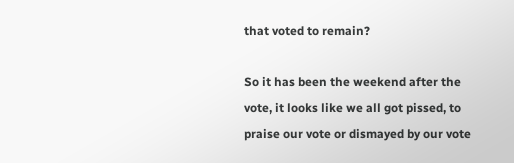that voted to remain?

So it has been the weekend after the vote, it looks like we all got pissed, to praise our vote or dismayed by our vote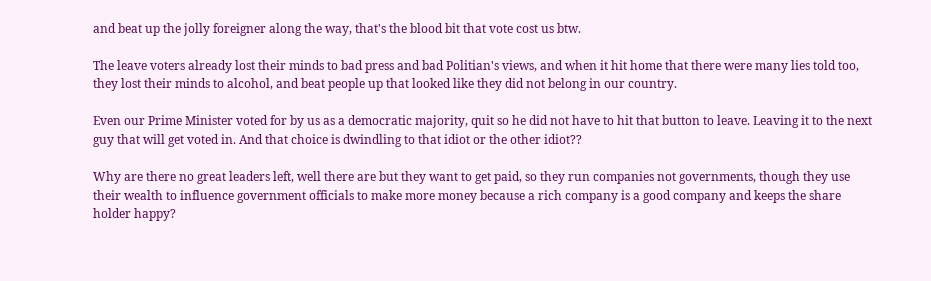and beat up the jolly foreigner along the way, that's the blood bit that vote cost us btw.

The leave voters already lost their minds to bad press and bad Politian's views, and when it hit home that there were many lies told too, they lost their minds to alcohol, and beat people up that looked like they did not belong in our country.

Even our Prime Minister voted for by us as a democratic majority, quit so he did not have to hit that button to leave. Leaving it to the next guy that will get voted in. And that choice is dwindling to that idiot or the other idiot??

Why are there no great leaders left, well there are but they want to get paid, so they run companies not governments, though they use their wealth to influence government officials to make more money because a rich company is a good company and keeps the share holder happy?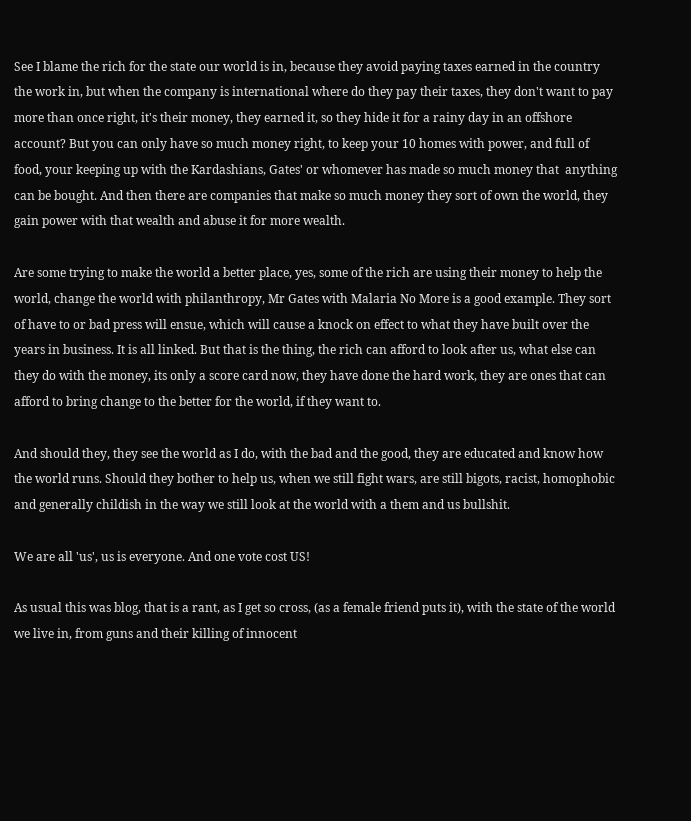See I blame the rich for the state our world is in, because they avoid paying taxes earned in the country the work in, but when the company is international where do they pay their taxes, they don't want to pay more than once right, it's their money, they earned it, so they hide it for a rainy day in an offshore account? But you can only have so much money right, to keep your 10 homes with power, and full of food, your keeping up with the Kardashians, Gates' or whomever has made so much money that  anything can be bought. And then there are companies that make so much money they sort of own the world, they gain power with that wealth and abuse it for more wealth.

Are some trying to make the world a better place, yes, some of the rich are using their money to help the world, change the world with philanthropy, Mr Gates with Malaria No More is a good example. They sort of have to or bad press will ensue, which will cause a knock on effect to what they have built over the years in business. It is all linked. But that is the thing, the rich can afford to look after us, what else can they do with the money, its only a score card now, they have done the hard work, they are ones that can afford to bring change to the better for the world, if they want to.

And should they, they see the world as I do, with the bad and the good, they are educated and know how the world runs. Should they bother to help us, when we still fight wars, are still bigots, racist, homophobic and generally childish in the way we still look at the world with a them and us bullshit.

We are all 'us', us is everyone. And one vote cost US!

As usual this was blog, that is a rant, as I get so cross, (as a female friend puts it), with the state of the world we live in, from guns and their killing of innocent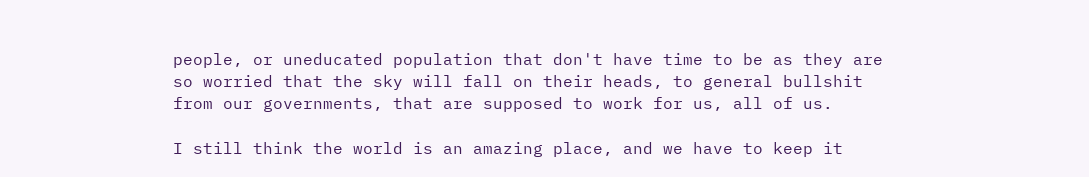people, or uneducated population that don't have time to be as they are so worried that the sky will fall on their heads, to general bullshit from our governments, that are supposed to work for us, all of us.

I still think the world is an amazing place, and we have to keep it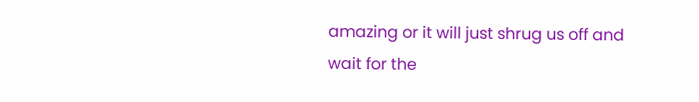amazing or it will just shrug us off and wait for the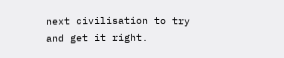next civilisation to try and get it right.